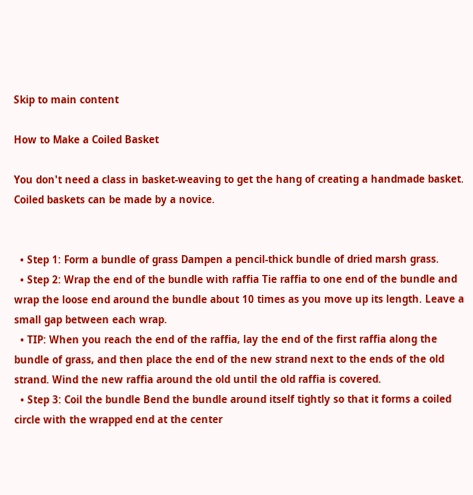Skip to main content

How to Make a Coiled Basket

You don't need a class in basket-weaving to get the hang of creating a handmade basket. Coiled baskets can be made by a novice.


  • Step 1: Form a bundle of grass Dampen a pencil-thick bundle of dried marsh grass.
  • Step 2: Wrap the end of the bundle with raffia Tie raffia to one end of the bundle and wrap the loose end around the bundle about 10 times as you move up its length. Leave a small gap between each wrap.
  • TIP: When you reach the end of the raffia, lay the end of the first raffia along the bundle of grass, and then place the end of the new strand next to the ends of the old strand. Wind the new raffia around the old until the old raffia is covered.
  • Step 3: Coil the bundle Bend the bundle around itself tightly so that it forms a coiled circle with the wrapped end at the center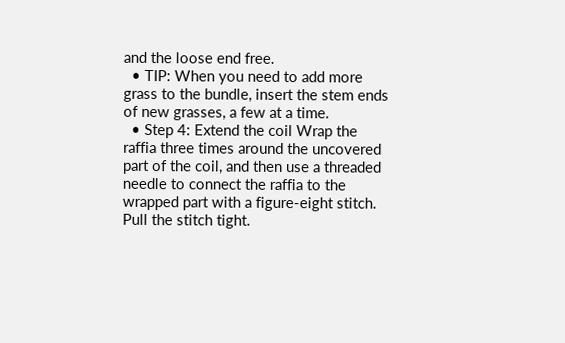and the loose end free.
  • TIP: When you need to add more grass to the bundle, insert the stem ends of new grasses, a few at a time.
  • Step 4: Extend the coil Wrap the raffia three times around the uncovered part of the coil, and then use a threaded needle to connect the raffia to the wrapped part with a figure-eight stitch. Pull the stitch tight.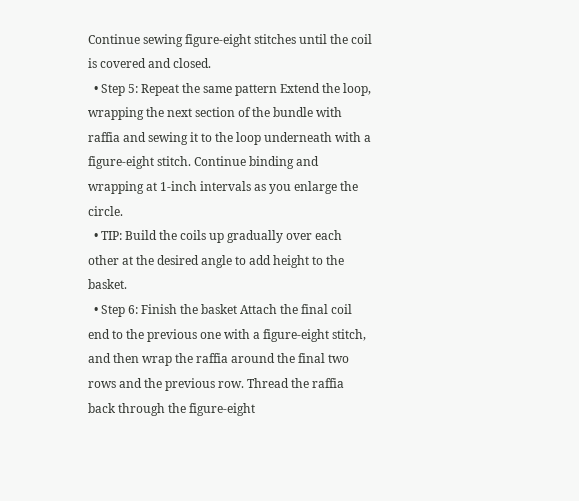Continue sewing figure-eight stitches until the coil is covered and closed.
  • Step 5: Repeat the same pattern Extend the loop, wrapping the next section of the bundle with raffia and sewing it to the loop underneath with a figure-eight stitch. Continue binding and wrapping at 1-inch intervals as you enlarge the circle.
  • TIP: Build the coils up gradually over each other at the desired angle to add height to the basket.
  • Step 6: Finish the basket Attach the final coil end to the previous one with a figure-eight stitch, and then wrap the raffia around the final two rows and the previous row. Thread the raffia back through the figure-eight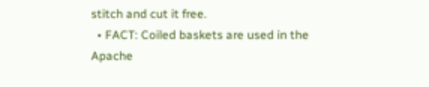stitch and cut it free.
  • FACT: Coiled baskets are used in the Apache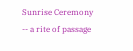Sunrise Ceremony -- a rite of passage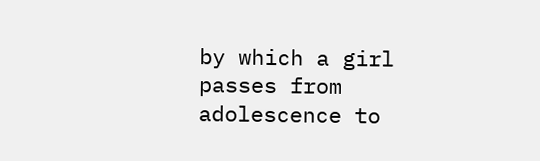by which a girl passes from adolescence to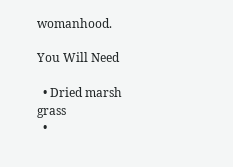womanhood.

You Will Need

  • Dried marsh grass
  •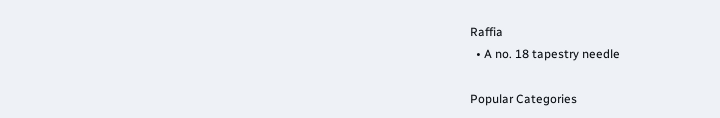Raffia
  • A no. 18 tapestry needle

Popular Categories